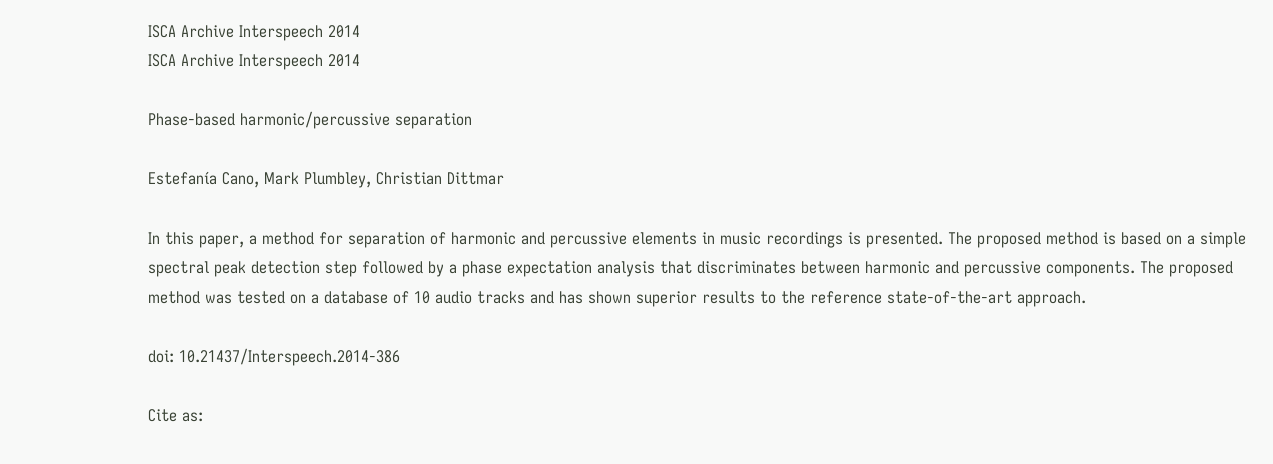ISCA Archive Interspeech 2014
ISCA Archive Interspeech 2014

Phase-based harmonic/percussive separation

Estefanía Cano, Mark Plumbley, Christian Dittmar

In this paper, a method for separation of harmonic and percussive elements in music recordings is presented. The proposed method is based on a simple spectral peak detection step followed by a phase expectation analysis that discriminates between harmonic and percussive components. The proposed method was tested on a database of 10 audio tracks and has shown superior results to the reference state-of-the-art approach.

doi: 10.21437/Interspeech.2014-386

Cite as: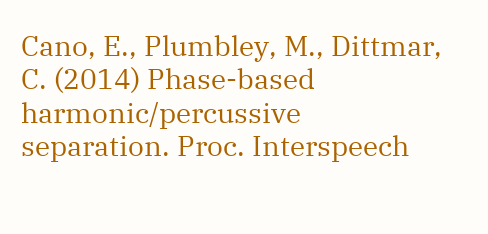Cano, E., Plumbley, M., Dittmar, C. (2014) Phase-based harmonic/percussive separation. Proc. Interspeech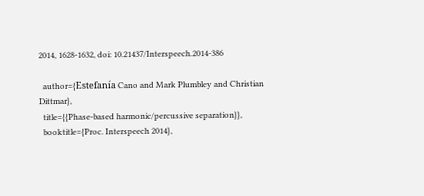2014, 1628-1632, doi: 10.21437/Interspeech.2014-386

  author={Estefanía Cano and Mark Plumbley and Christian Dittmar},
  title={{Phase-based harmonic/percussive separation}},
  booktitle={Proc. Interspeech 2014},